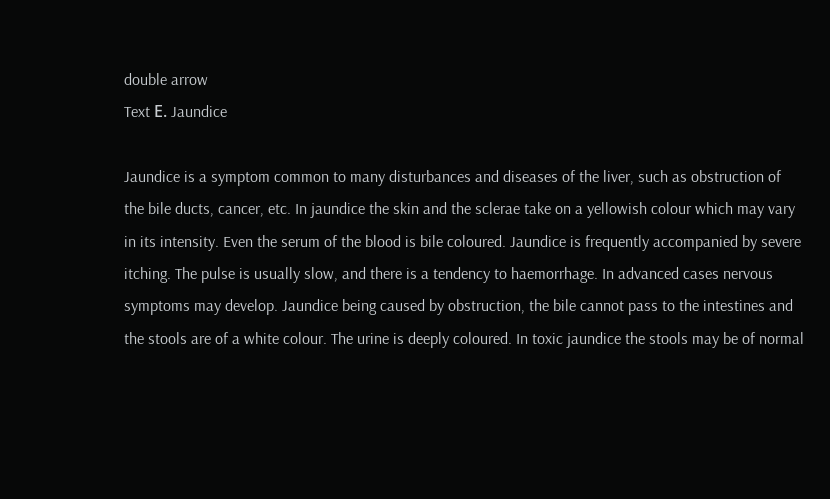double arrow
Text Е. Jaundice

Jaundice is a symptom common to many disturbances and diseases of the liver, such as obstruction of the bile ducts, cancer, etc. In jaundice the skin and the sclerae take on a yellowish colour which may vary in its intensity. Even the serum of the blood is bile coloured. Jaundice is frequently accompanied by severe itching. The pulse is usually slow, and there is a tendency to haemorrhage. In advanced cases nervous symptoms may develop. Jaundice being caused by obstruction, the bile cannot pass to the intestines and the stools are of a white colour. The urine is deeply coloured. In toxic jaundice the stools may be of normal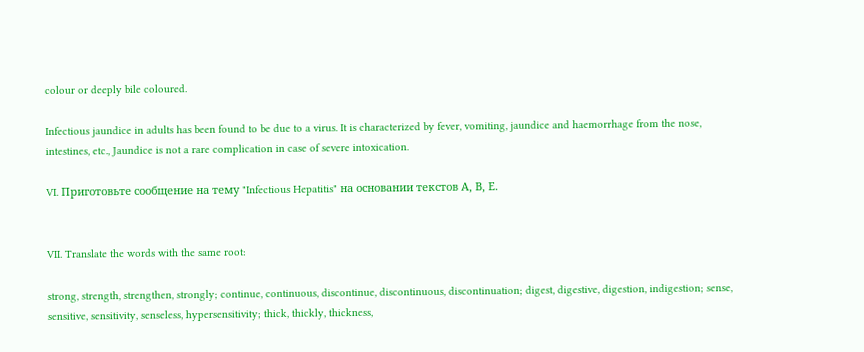colour or deeply bile coloured.

Infectious jaundice in adults has been found to be due to a virus. It is characterized by fever, vomiting, jaundice and haemorrhage from the nose, intestines, etc., Jaundice is not a rare complication in case of severe intoxication.

VI. Приготовьте сообщение на тему "Infectious Hepatitis" на основании текстов А, В, Е.


VII. Translate the words with the same root:

strong, strength, strengthen, strongly; continue, continuous, discontinue, discontinuous, discontinuation; digest, digestive, digestion, indigestion; sense, sensitive, sensitivity, senseless, hypersensitivity; thick, thickly, thickness,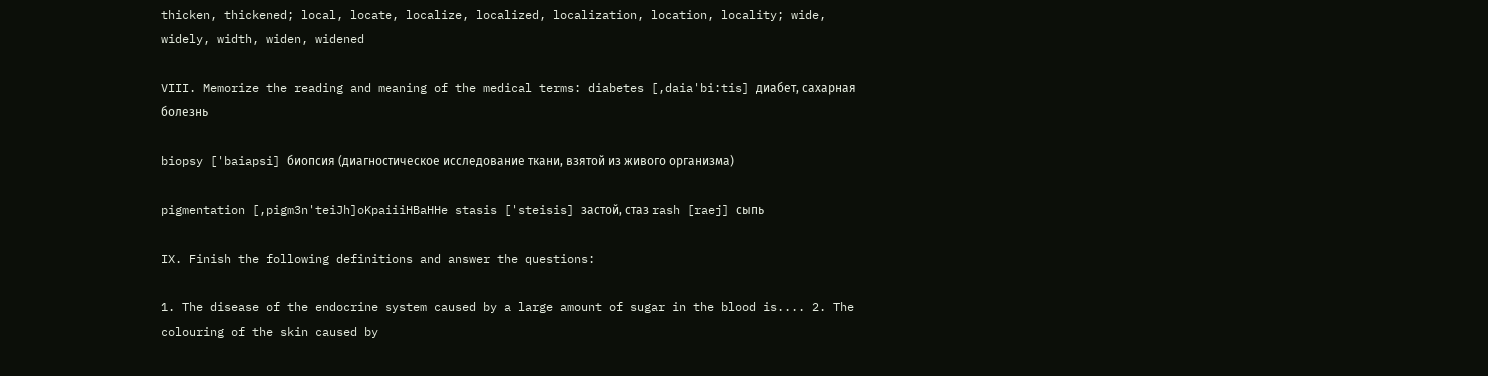thicken, thickened; local, locate, localize, localized, localization, location, locality; wide, widely, width, widen, widened

VIII. Memorize the reading and meaning of the medical terms: diabetes [,daia'bi:tis] диабет, сахарная болезнь

biopsy ['baiapsi] биопсия (диагностическое исследование ткани, взятой из живого организма)

pigmentation [,pigm3n'teiJh]oKpaiiiHBaHHe stasis ['steisis] застой, стаз rash [raej] сыпь

IX. Finish the following definitions and answer the questions:

1. The disease of the endocrine system caused by a large amount of sugar in the blood is.... 2. The colouring of the skin caused by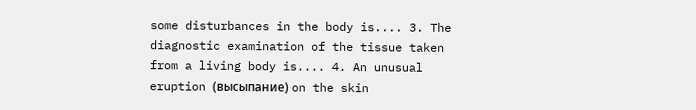some disturbances in the body is.... 3. The diagnostic examination of the tissue taken from a living body is.... 4. An unusual eruption (высыпание) on the skin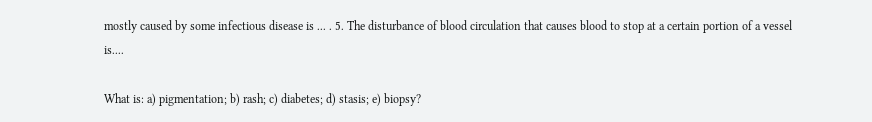mostly caused by some infectious disease is ... . 5. The disturbance of blood circulation that causes blood to stop at a certain portion of a vessel is....

What is: a) pigmentation; b) rash; c) diabetes; d) stasis; e) biopsy?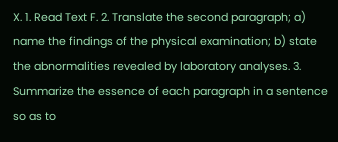X. 1. Read Text F. 2. Translate the second paragraph; a) name the findings of the physical examination; b) state the abnormalities revealed by laboratory analyses. 3. Summarize the essence of each paragraph in a sentence so as to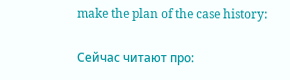make the plan of the case history:

Сейчас читают про: